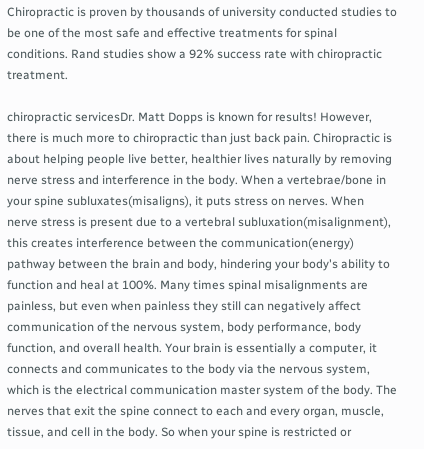Chiropractic is proven by thousands of university conducted studies to be one of the most safe and effective treatments for spinal conditions. Rand studies show a 92% success rate with chiropractic treatment.

chiropractic servicesDr. Matt Dopps is known for results! However, there is much more to chiropractic than just back pain. Chiropractic is about helping people live better, healthier lives naturally by removing nerve stress and interference in the body. When a vertebrae/bone in your spine subluxates(misaligns), it puts stress on nerves. When nerve stress is present due to a vertebral subluxation(misalignment), this creates interference between the communication(energy) pathway between the brain and body, hindering your body's ability to function and heal at 100%. Many times spinal misalignments are painless, but even when painless they still can negatively affect communication of the nervous system, body performance, body function, and overall health. Your brain is essentially a computer, it connects and communicates to the body via the nervous system, which is the electrical communication master system of the body. The nerves that exit the spine connect to each and every organ, muscle, tissue, and cell in the body. So when your spine is restricted or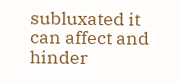subluxated it can affect and hinder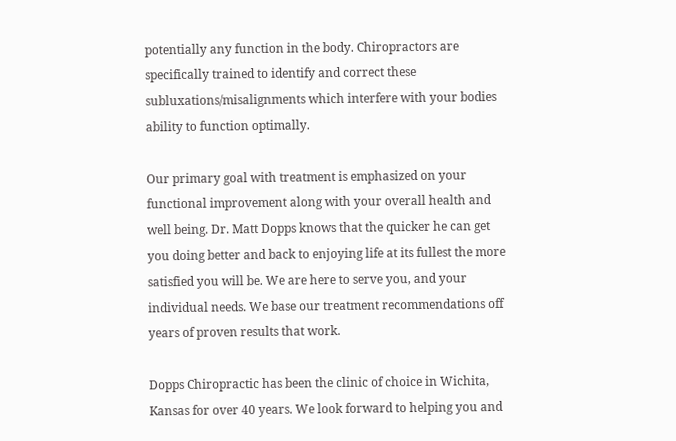potentially any function in the body. Chiropractors are specifically trained to identify and correct these subluxations/misalignments which interfere with your bodies ability to function optimally.

Our primary goal with treatment is emphasized on your functional improvement along with your overall health and well being. Dr. Matt Dopps knows that the quicker he can get you doing better and back to enjoying life at its fullest the more satisfied you will be. We are here to serve you, and your individual needs. We base our treatment recommendations off years of proven results that work.

Dopps Chiropractic has been the clinic of choice in Wichita, Kansas for over 40 years. We look forward to helping you and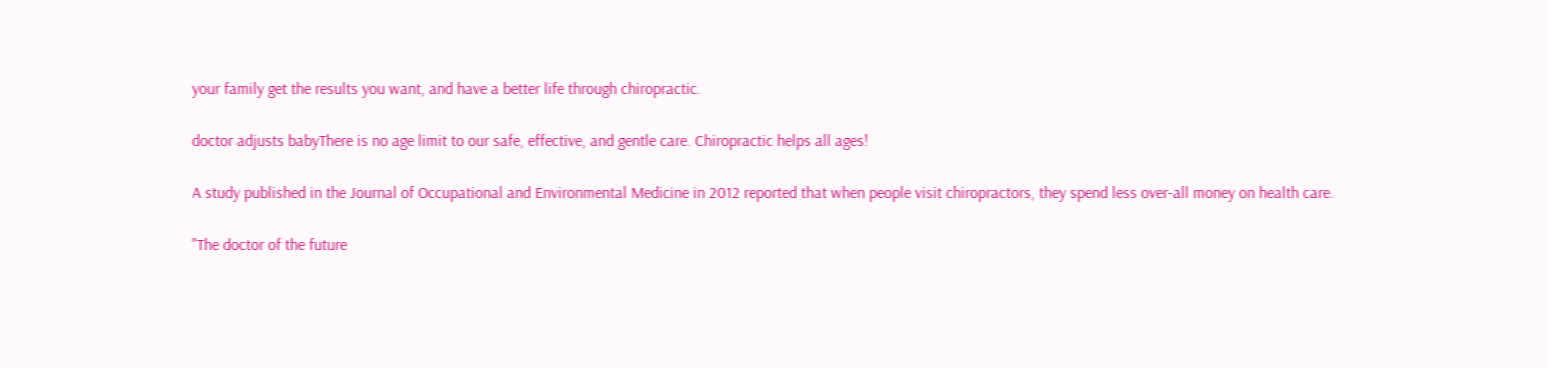your family get the results you want, and have a better life through chiropractic.

doctor adjusts babyThere is no age limit to our safe, effective, and gentle care. Chiropractic helps all ages!

A study published in the Journal of Occupational and Environmental Medicine in 2012 reported that when people visit chiropractors, they spend less over-all money on health care.

"The doctor of the future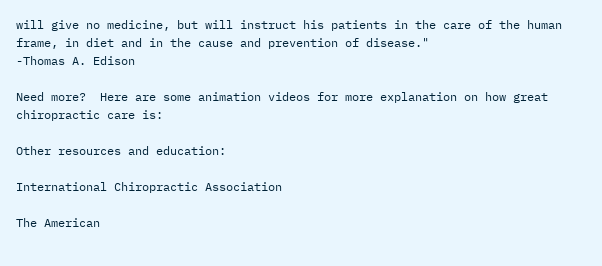will give no medicine, but will instruct his patients in the care of the human frame, in diet and in the cause and prevention of disease."
-Thomas A. Edison

Need more?  Here are some animation videos for more explanation on how great chiropractic care is:

Other resources and education:

International Chiropractic Association

The American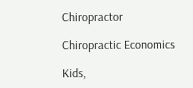Chiropractor

Chiropractic Economics

Kids,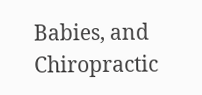Babies, and Chiropractic